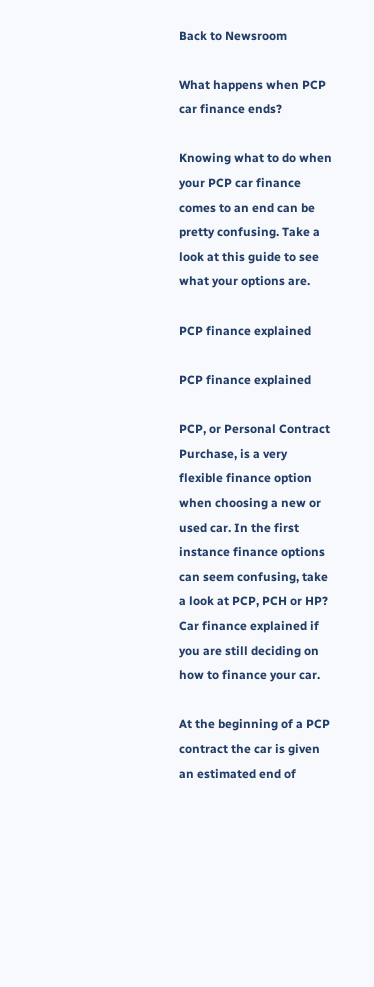Back to Newsroom

What happens when PCP car finance ends?

Knowing what to do when your PCP car finance comes to an end can be pretty confusing. Take a look at this guide to see what your options are.

PCP finance explained

PCP finance explained

PCP, or Personal Contract Purchase, is a very flexible finance option when choosing a new or used car. In the first instance finance options can seem confusing, take a look at PCP, PCH or HP? Car finance explained if you are still deciding on how to finance your car.

At the beginning of a PCP contract the car is given an estimated end of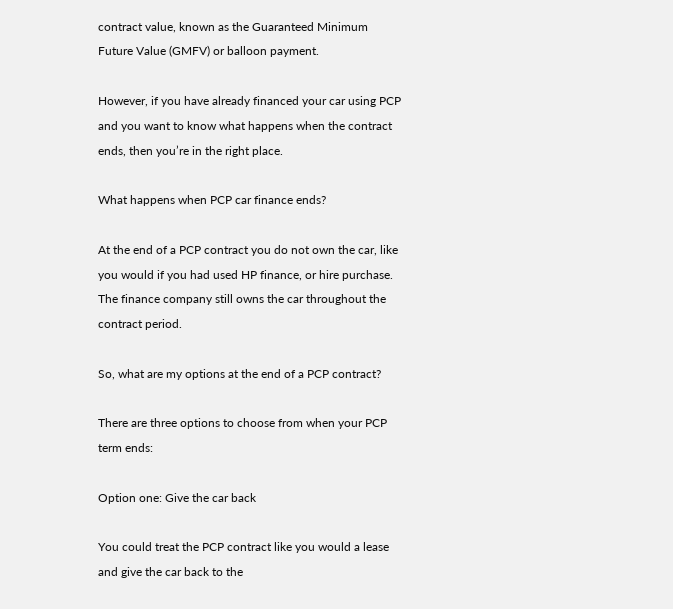contract value, known as the Guaranteed Minimum Future Value (GMFV) or balloon payment.

However, if you have already financed your car using PCP and you want to know what happens when the contract ends, then you’re in the right place.

What happens when PCP car finance ends?

At the end of a PCP contract you do not own the car, like you would if you had used HP finance, or hire purchase. The finance company still owns the car throughout the contract period.

So, what are my options at the end of a PCP contract?

There are three options to choose from when your PCP term ends:

Option one: Give the car back

You could treat the PCP contract like you would a lease and give the car back to the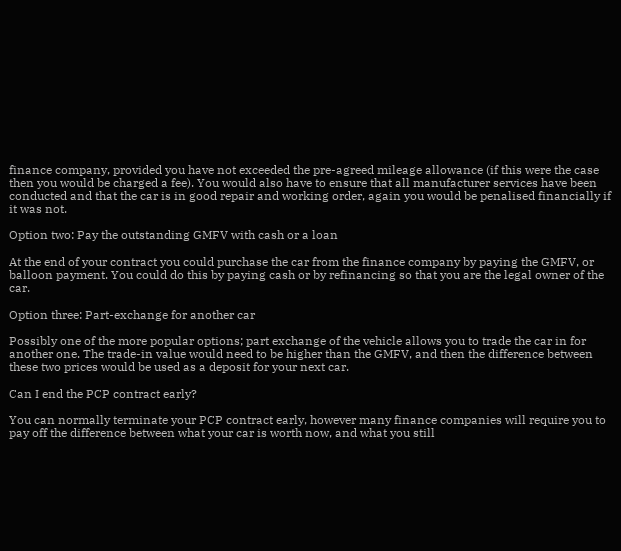finance company, provided you have not exceeded the pre-agreed mileage allowance (if this were the case then you would be charged a fee). You would also have to ensure that all manufacturer services have been conducted and that the car is in good repair and working order, again you would be penalised financially if it was not.

Option two: Pay the outstanding GMFV with cash or a loan

At the end of your contract you could purchase the car from the finance company by paying the GMFV, or balloon payment. You could do this by paying cash or by refinancing so that you are the legal owner of the car.

Option three: Part-exchange for another car

Possibly one of the more popular options; part exchange of the vehicle allows you to trade the car in for another one. The trade-in value would need to be higher than the GMFV, and then the difference between these two prices would be used as a deposit for your next car.

Can I end the PCP contract early?

You can normally terminate your PCP contract early, however many finance companies will require you to pay off the difference between what your car is worth now, and what you still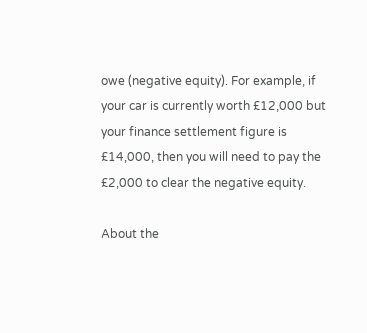owe (negative equity). For example, if your car is currently worth £12,000 but your finance settlement figure is £14,000, then you will need to pay the £2,000 to clear the negative equity.

About the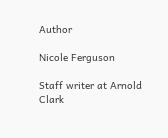Author

Nicole Ferguson

Staff writer at Arnold Clark